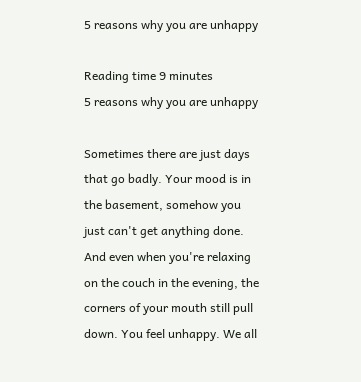5 reasons why you are unhappy

Reading time 9 minutes
5 reasons why you are unhappy

Sometimes there are just days that go badly. Your mood is in the basement, somehow you just can't get anything done. And even when you're relaxing on the couch in the evening, the corners of your mouth still pull down. You feel unhappy. We all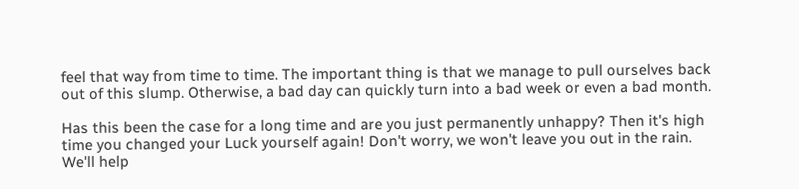feel that way from time to time. The important thing is that we manage to pull ourselves back out of this slump. Otherwise, a bad day can quickly turn into a bad week or even a bad month.

Has this been the case for a long time and are you just permanently unhappy? Then it's high time you changed your Luck yourself again! Don't worry, we won't leave you out in the rain. We'll help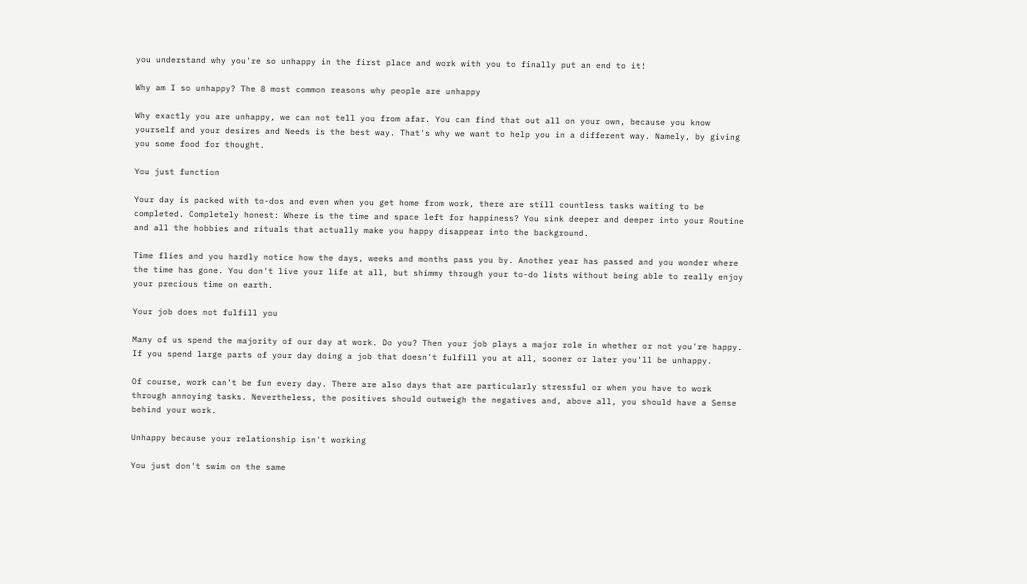you understand why you're so unhappy in the first place and work with you to finally put an end to it!

Why am I so unhappy? The 8 most common reasons why people are unhappy

Why exactly you are unhappy, we can not tell you from afar. You can find that out all on your own, because you know yourself and your desires and Needs is the best way. That's why we want to help you in a different way. Namely, by giving you some food for thought.

You just function

Your day is packed with to-dos and even when you get home from work, there are still countless tasks waiting to be completed. Completely honest: Where is the time and space left for happiness? You sink deeper and deeper into your Routine and all the hobbies and rituals that actually make you happy disappear into the background.

Time flies and you hardly notice how the days, weeks and months pass you by. Another year has passed and you wonder where the time has gone. You don't live your life at all, but shimmy through your to-do lists without being able to really enjoy your precious time on earth.

Your job does not fulfill you

Many of us spend the majority of our day at work. Do you? Then your job plays a major role in whether or not you're happy. If you spend large parts of your day doing a job that doesn't fulfill you at all, sooner or later you'll be unhappy.

Of course, work can't be fun every day. There are also days that are particularly stressful or when you have to work through annoying tasks. Nevertheless, the positives should outweigh the negatives and, above all, you should have a Sense behind your work.

Unhappy because your relationship isn't working

You just don't swim on the same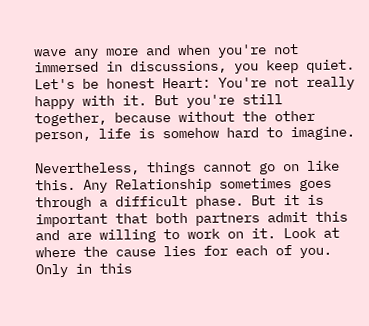wave any more and when you're not immersed in discussions, you keep quiet. Let's be honest Heart: You're not really happy with it. But you're still together, because without the other person, life is somehow hard to imagine.

Nevertheless, things cannot go on like this. Any Relationship sometimes goes through a difficult phase. But it is important that both partners admit this and are willing to work on it. Look at where the cause lies for each of you. Only in this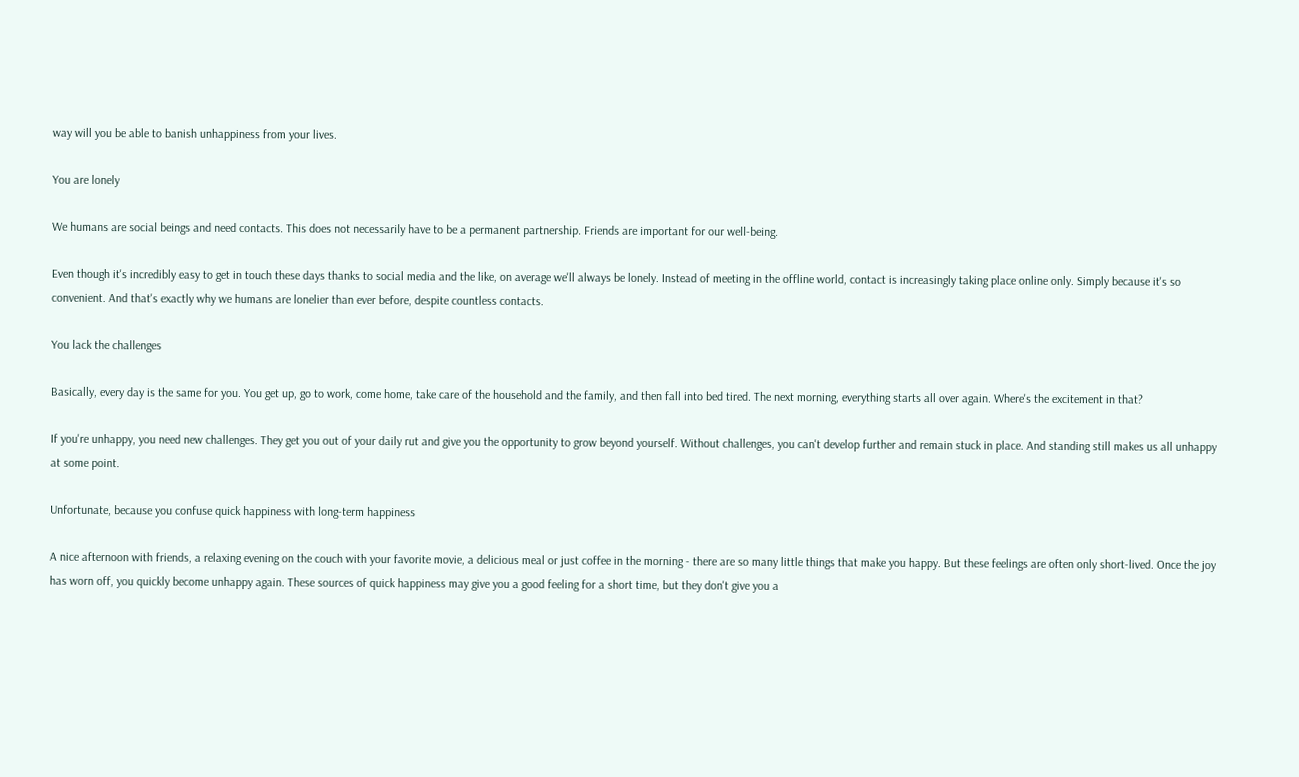way will you be able to banish unhappiness from your lives.

You are lonely

We humans are social beings and need contacts. This does not necessarily have to be a permanent partnership. Friends are important for our well-being.

Even though it's incredibly easy to get in touch these days thanks to social media and the like, on average we'll always be lonely. Instead of meeting in the offline world, contact is increasingly taking place online only. Simply because it's so convenient. And that's exactly why we humans are lonelier than ever before, despite countless contacts.

You lack the challenges

Basically, every day is the same for you. You get up, go to work, come home, take care of the household and the family, and then fall into bed tired. The next morning, everything starts all over again. Where's the excitement in that?

If you're unhappy, you need new challenges. They get you out of your daily rut and give you the opportunity to grow beyond yourself. Without challenges, you can't develop further and remain stuck in place. And standing still makes us all unhappy at some point.

Unfortunate, because you confuse quick happiness with long-term happiness

A nice afternoon with friends, a relaxing evening on the couch with your favorite movie, a delicious meal or just coffee in the morning - there are so many little things that make you happy. But these feelings are often only short-lived. Once the joy has worn off, you quickly become unhappy again. These sources of quick happiness may give you a good feeling for a short time, but they don't give you a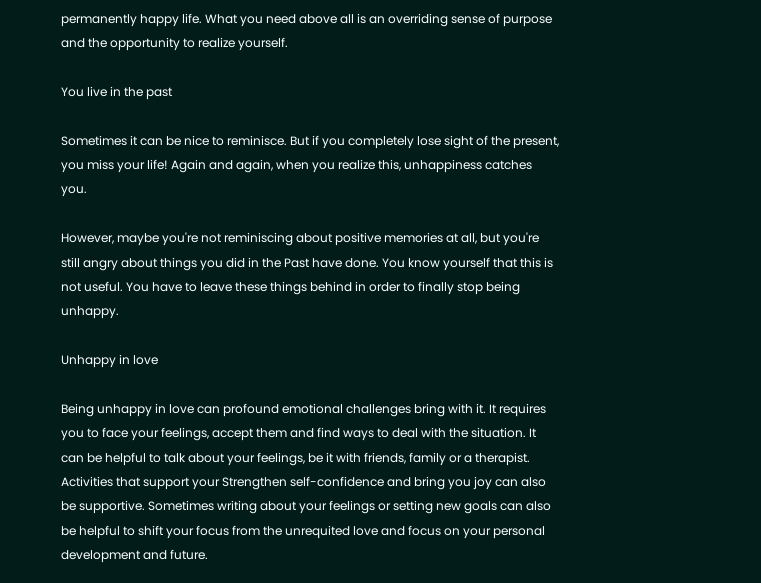permanently happy life. What you need above all is an overriding sense of purpose and the opportunity to realize yourself.

You live in the past

Sometimes it can be nice to reminisce. But if you completely lose sight of the present, you miss your life! Again and again, when you realize this, unhappiness catches you.

However, maybe you're not reminiscing about positive memories at all, but you're still angry about things you did in the Past have done. You know yourself that this is not useful. You have to leave these things behind in order to finally stop being unhappy.

Unhappy in love

Being unhappy in love can profound emotional challenges bring with it. It requires you to face your feelings, accept them and find ways to deal with the situation. It can be helpful to talk about your feelings, be it with friends, family or a therapist. Activities that support your Strengthen self-confidence and bring you joy can also be supportive. Sometimes writing about your feelings or setting new goals can also be helpful to shift your focus from the unrequited love and focus on your personal development and future.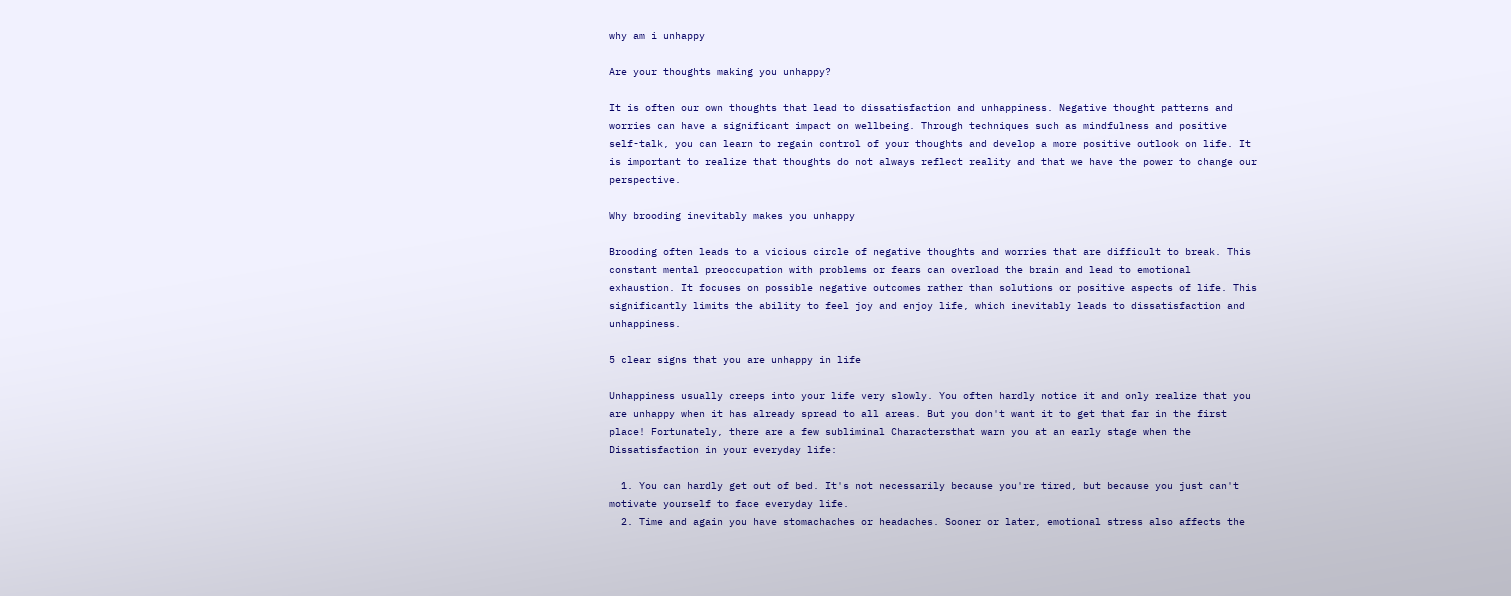why am i unhappy

Are your thoughts making you unhappy?

It is often our own thoughts that lead to dissatisfaction and unhappiness. Negative thought patterns and worries can have a significant impact on wellbeing. Through techniques such as mindfulness and positive self-talk, you can learn to regain control of your thoughts and develop a more positive outlook on life. It is important to realize that thoughts do not always reflect reality and that we have the power to change our perspective.

Why brooding inevitably makes you unhappy

Brooding often leads to a vicious circle of negative thoughts and worries that are difficult to break. This constant mental preoccupation with problems or fears can overload the brain and lead to emotional exhaustion. It focuses on possible negative outcomes rather than solutions or positive aspects of life. This significantly limits the ability to feel joy and enjoy life, which inevitably leads to dissatisfaction and unhappiness.

5 clear signs that you are unhappy in life

Unhappiness usually creeps into your life very slowly. You often hardly notice it and only realize that you are unhappy when it has already spread to all areas. But you don't want it to get that far in the first place! Fortunately, there are a few subliminal Charactersthat warn you at an early stage when the Dissatisfaction in your everyday life:

  1. You can hardly get out of bed. It's not necessarily because you're tired, but because you just can't motivate yourself to face everyday life.
  2. Time and again you have stomachaches or headaches. Sooner or later, emotional stress also affects the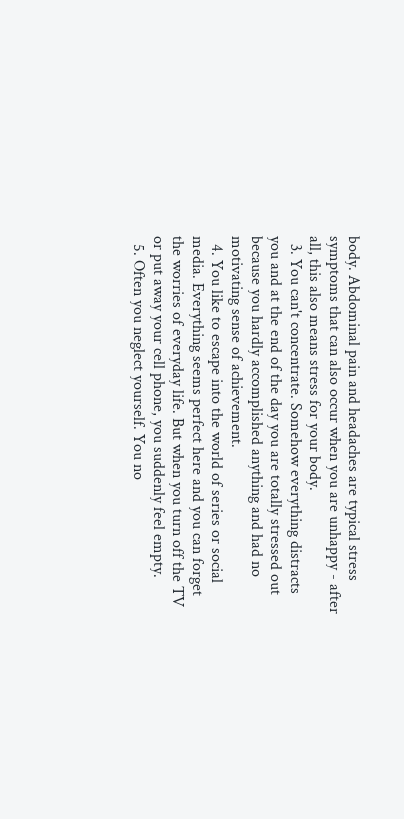body. Abdominal pain and headaches are typical stress symptoms that can also occur when you are unhappy - after all, this also means stress for your body.
  3. You can't concentrate. Somehow everything distracts you and at the end of the day you are totally stressed out because you hardly accomplished anything and had no motivating sense of achievement.
  4. You like to escape into the world of series or social media. Everything seems perfect here and you can forget the worries of everyday life. But when you turn off the TV or put away your cell phone, you suddenly feel empty.
  5. Often you neglect yourself. You no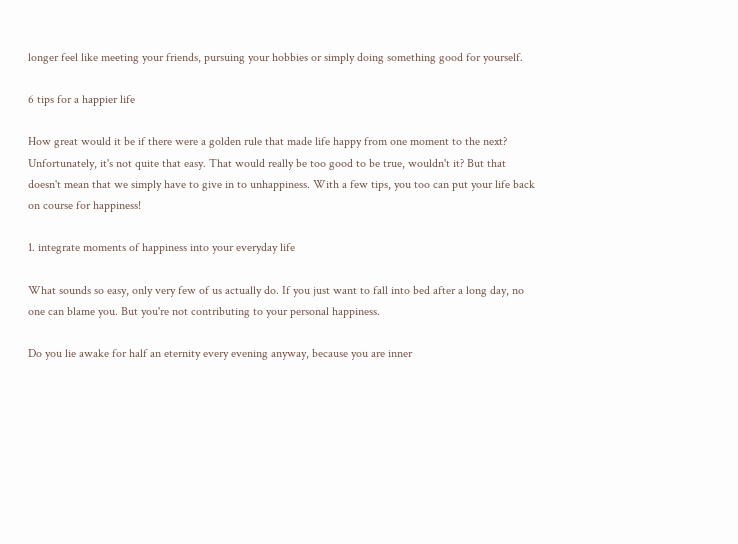longer feel like meeting your friends, pursuing your hobbies or simply doing something good for yourself.

6 tips for a happier life

How great would it be if there were a golden rule that made life happy from one moment to the next? Unfortunately, it's not quite that easy. That would really be too good to be true, wouldn't it? But that doesn't mean that we simply have to give in to unhappiness. With a few tips, you too can put your life back on course for happiness!

1. integrate moments of happiness into your everyday life

What sounds so easy, only very few of us actually do. If you just want to fall into bed after a long day, no one can blame you. But you're not contributing to your personal happiness.

Do you lie awake for half an eternity every evening anyway, because you are inner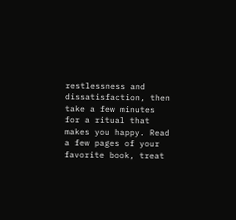restlessness and dissatisfaction, then take a few minutes for a ritual that makes you happy. Read a few pages of your favorite book, treat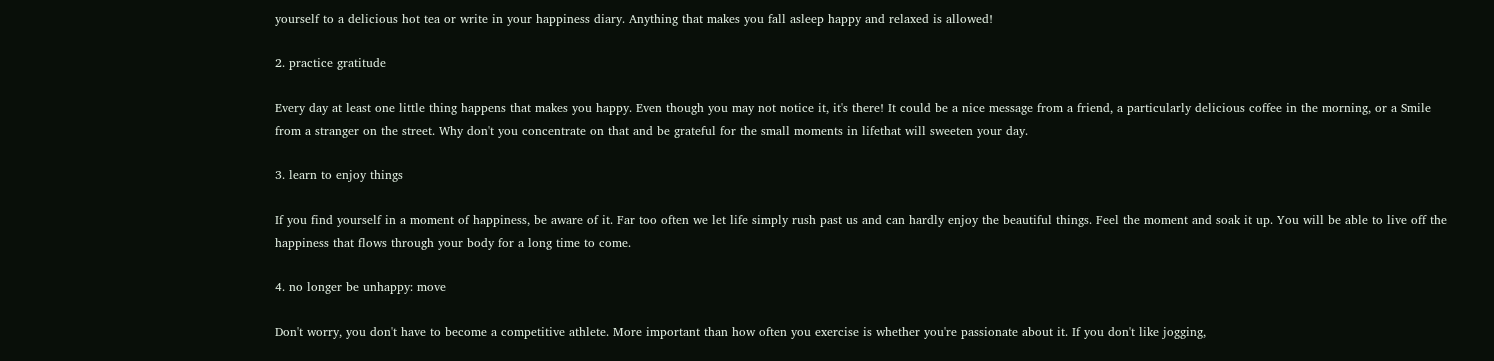yourself to a delicious hot tea or write in your happiness diary. Anything that makes you fall asleep happy and relaxed is allowed!

2. practice gratitude

Every day at least one little thing happens that makes you happy. Even though you may not notice it, it's there! It could be a nice message from a friend, a particularly delicious coffee in the morning, or a Smile from a stranger on the street. Why don't you concentrate on that and be grateful for the small moments in lifethat will sweeten your day.

3. learn to enjoy things

If you find yourself in a moment of happiness, be aware of it. Far too often we let life simply rush past us and can hardly enjoy the beautiful things. Feel the moment and soak it up. You will be able to live off the happiness that flows through your body for a long time to come.

4. no longer be unhappy: move

Don't worry, you don't have to become a competitive athlete. More important than how often you exercise is whether you're passionate about it. If you don't like jogging,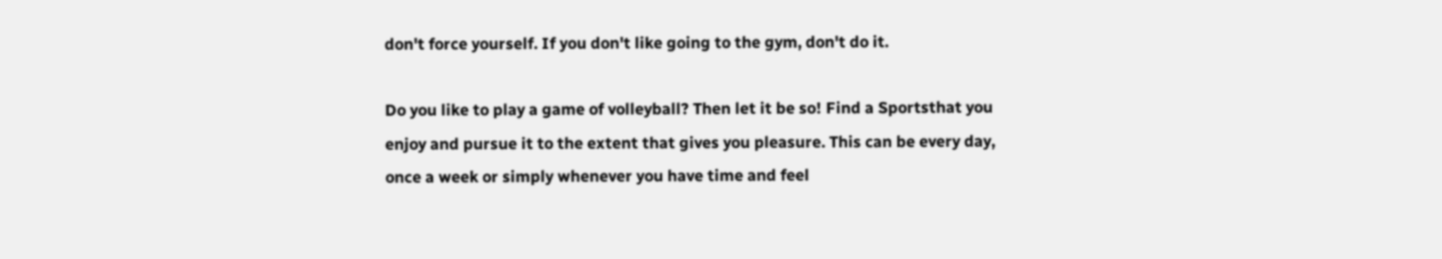don't force yourself. If you don't like going to the gym, don't do it.

Do you like to play a game of volleyball? Then let it be so! Find a Sportsthat you enjoy and pursue it to the extent that gives you pleasure. This can be every day, once a week or simply whenever you have time and feel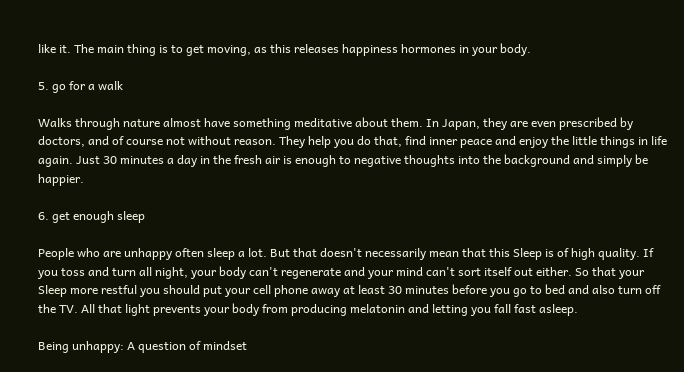like it. The main thing is to get moving, as this releases happiness hormones in your body.

5. go for a walk

Walks through nature almost have something meditative about them. In Japan, they are even prescribed by doctors, and of course not without reason. They help you do that, find inner peace and enjoy the little things in life again. Just 30 minutes a day in the fresh air is enough to negative thoughts into the background and simply be happier.

6. get enough sleep

People who are unhappy often sleep a lot. But that doesn't necessarily mean that this Sleep is of high quality. If you toss and turn all night, your body can't regenerate and your mind can't sort itself out either. So that your Sleep more restful you should put your cell phone away at least 30 minutes before you go to bed and also turn off the TV. All that light prevents your body from producing melatonin and letting you fall fast asleep.

Being unhappy: A question of mindset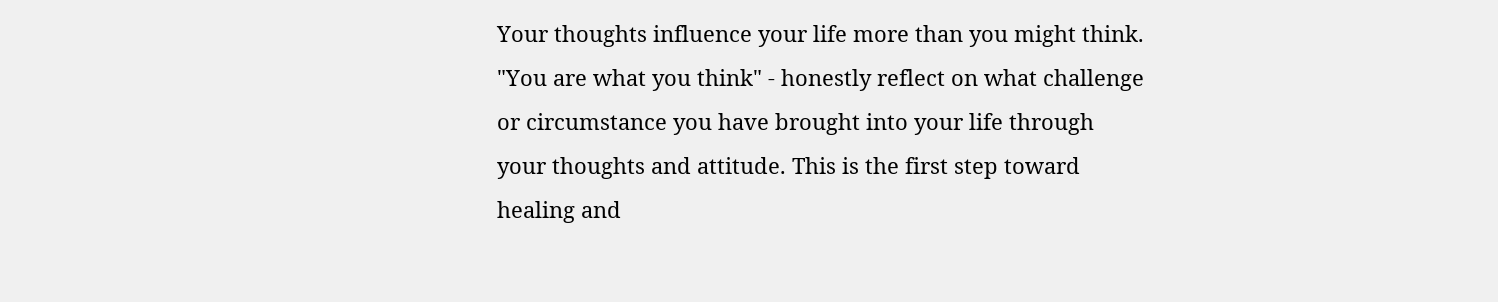Your thoughts influence your life more than you might think. "You are what you think" - honestly reflect on what challenge or circumstance you have brought into your life through your thoughts and attitude. This is the first step toward healing and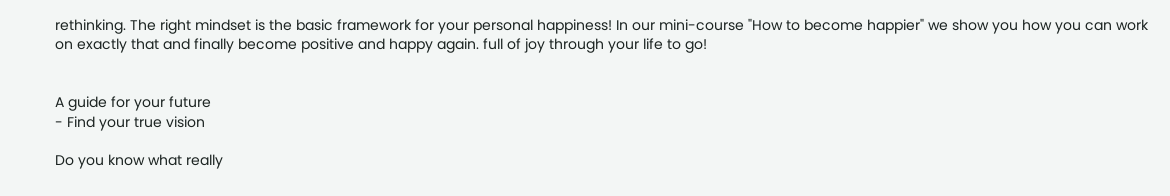rethinking. The right mindset is the basic framework for your personal happiness! In our mini-course "How to become happier" we show you how you can work on exactly that and finally become positive and happy again. full of joy through your life to go!


A guide for your future
- Find your true vision

Do you know what really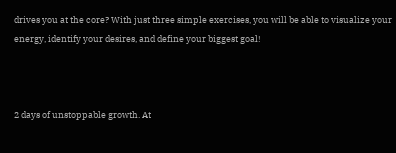drives you at the core? With just three simple exercises, you will be able to visualize your energy, identify your desires, and define your biggest goal!



2 days of unstoppable growth. At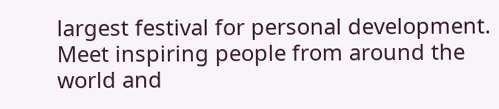largest festival for personal development. Meet inspiring people from around the world and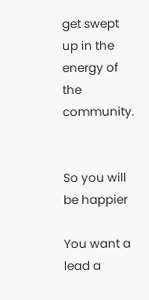get swept up in the energy of the community.


So you will be happier

You want a lead a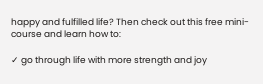happy and fulfilled life? Then check out this free mini-course and learn how to:

✓ go through life with more strength and joy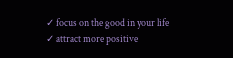✓ focus on the good in your life
✓ attract more positive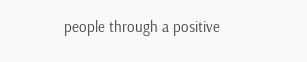people through a positive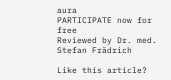aura
PARTICIPATE now for free
Reviewed by Dr. med. Stefan Frädrich

Like this article?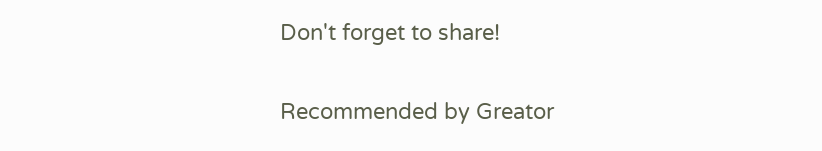Don't forget to share!

Recommended by Greator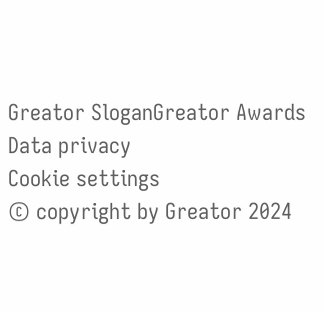Greator SloganGreator Awards
Data privacy
Cookie settings
© copyright by Greator 2024